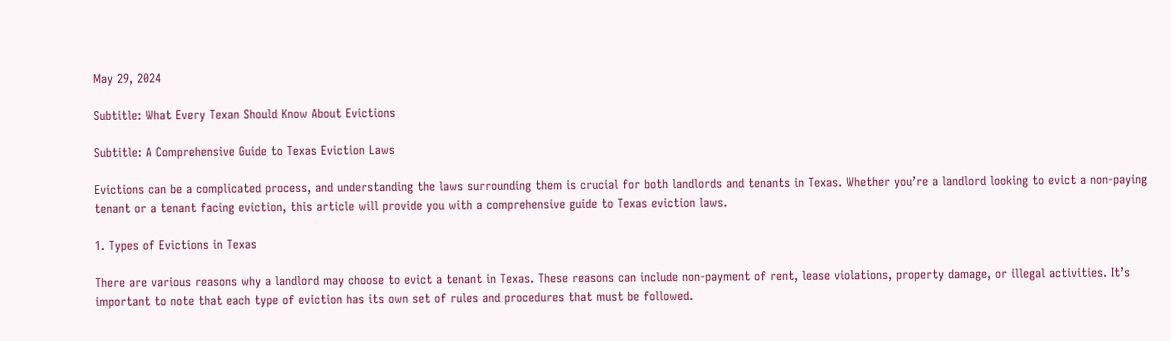May 29, 2024

Subtitle: What Every Texan Should Know About Evictions

Subtitle: A Comprehensive Guide to Texas Eviction Laws

Evictions can be a complicated process, and understanding the laws surrounding them is crucial for both landlords and tenants in Texas. Whether you’re a landlord looking to evict a non-paying tenant or a tenant facing eviction, this article will provide you with a comprehensive guide to Texas eviction laws.

1. Types of Evictions in Texas

There are various reasons why a landlord may choose to evict a tenant in Texas. These reasons can include non-payment of rent, lease violations, property damage, or illegal activities. It’s important to note that each type of eviction has its own set of rules and procedures that must be followed.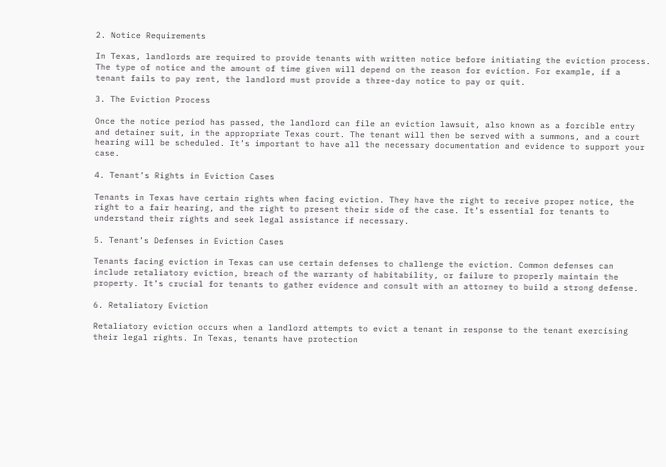2. Notice Requirements

In Texas, landlords are required to provide tenants with written notice before initiating the eviction process. The type of notice and the amount of time given will depend on the reason for eviction. For example, if a tenant fails to pay rent, the landlord must provide a three-day notice to pay or quit.

3. The Eviction Process

Once the notice period has passed, the landlord can file an eviction lawsuit, also known as a forcible entry and detainer suit, in the appropriate Texas court. The tenant will then be served with a summons, and a court hearing will be scheduled. It’s important to have all the necessary documentation and evidence to support your case.

4. Tenant’s Rights in Eviction Cases

Tenants in Texas have certain rights when facing eviction. They have the right to receive proper notice, the right to a fair hearing, and the right to present their side of the case. It’s essential for tenants to understand their rights and seek legal assistance if necessary.

5. Tenant’s Defenses in Eviction Cases

Tenants facing eviction in Texas can use certain defenses to challenge the eviction. Common defenses can include retaliatory eviction, breach of the warranty of habitability, or failure to properly maintain the property. It’s crucial for tenants to gather evidence and consult with an attorney to build a strong defense.

6. Retaliatory Eviction

Retaliatory eviction occurs when a landlord attempts to evict a tenant in response to the tenant exercising their legal rights. In Texas, tenants have protection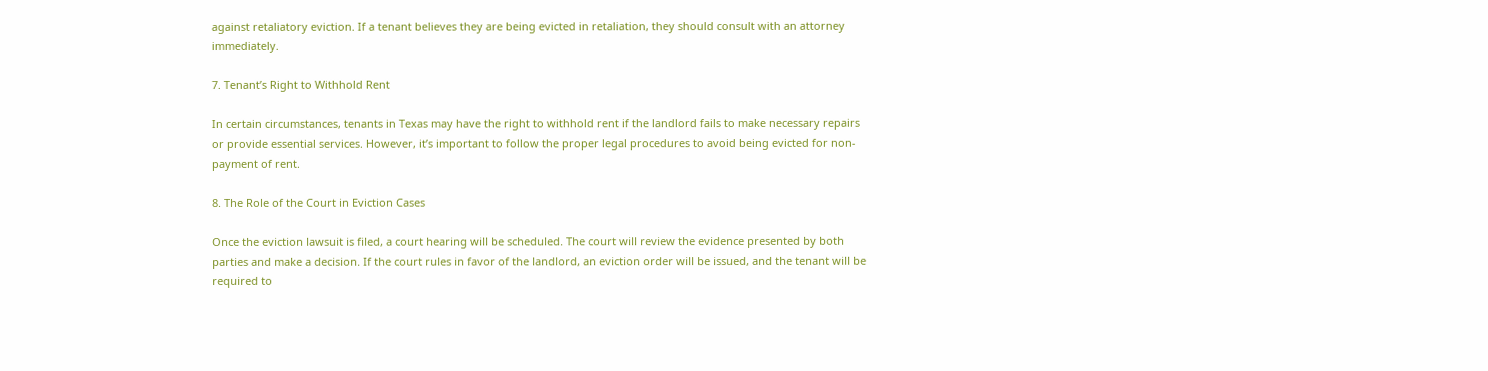against retaliatory eviction. If a tenant believes they are being evicted in retaliation, they should consult with an attorney immediately.

7. Tenant’s Right to Withhold Rent

In certain circumstances, tenants in Texas may have the right to withhold rent if the landlord fails to make necessary repairs or provide essential services. However, it’s important to follow the proper legal procedures to avoid being evicted for non-payment of rent.

8. The Role of the Court in Eviction Cases

Once the eviction lawsuit is filed, a court hearing will be scheduled. The court will review the evidence presented by both parties and make a decision. If the court rules in favor of the landlord, an eviction order will be issued, and the tenant will be required to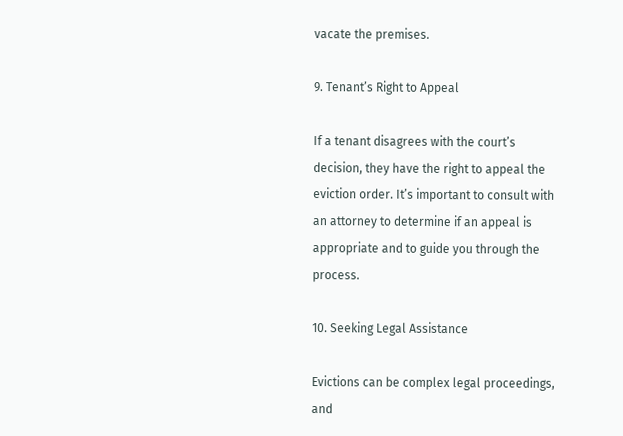vacate the premises.

9. Tenant’s Right to Appeal

If a tenant disagrees with the court’s decision, they have the right to appeal the eviction order. It’s important to consult with an attorney to determine if an appeal is appropriate and to guide you through the process.

10. Seeking Legal Assistance

Evictions can be complex legal proceedings, and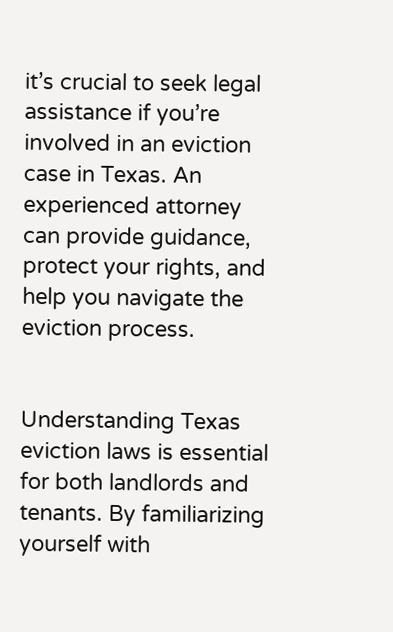it’s crucial to seek legal assistance if you’re involved in an eviction case in Texas. An experienced attorney can provide guidance, protect your rights, and help you navigate the eviction process.


Understanding Texas eviction laws is essential for both landlords and tenants. By familiarizing yourself with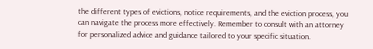the different types of evictions, notice requirements, and the eviction process, you can navigate the process more effectively. Remember to consult with an attorney for personalized advice and guidance tailored to your specific situation.